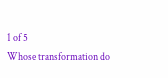1 of 5
Whose transformation do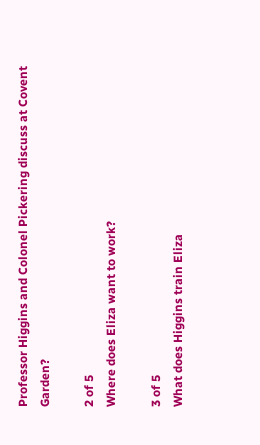Professor Higgins and Colonel Pickering discuss at Covent Garden?

2 of 5
Where does Eliza want to work?

3 of 5
What does Higgins train Eliza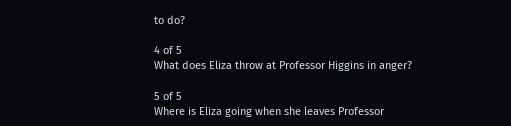to do?

4 of 5
What does Eliza throw at Professor Higgins in anger?

5 of 5
Where is Eliza going when she leaves Professor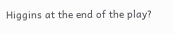Higgins at the end of the play?